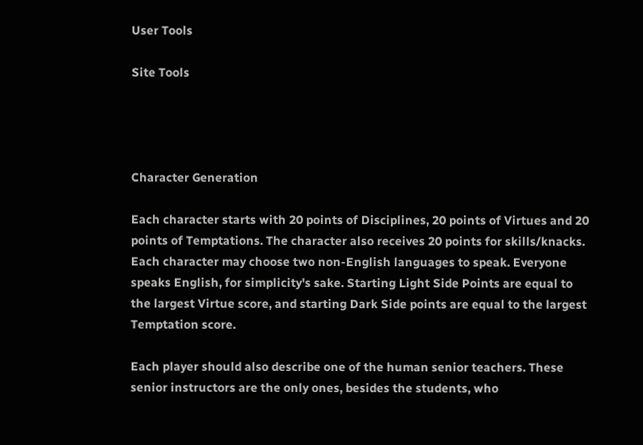User Tools

Site Tools




Character Generation

Each character starts with 20 points of Disciplines, 20 points of Virtues and 20 points of Temptations. The character also receives 20 points for skills/knacks. Each character may choose two non-English languages to speak. Everyone speaks English, for simplicity's sake. Starting Light Side Points are equal to the largest Virtue score, and starting Dark Side points are equal to the largest Temptation score.

Each player should also describe one of the human senior teachers. These senior instructors are the only ones, besides the students, who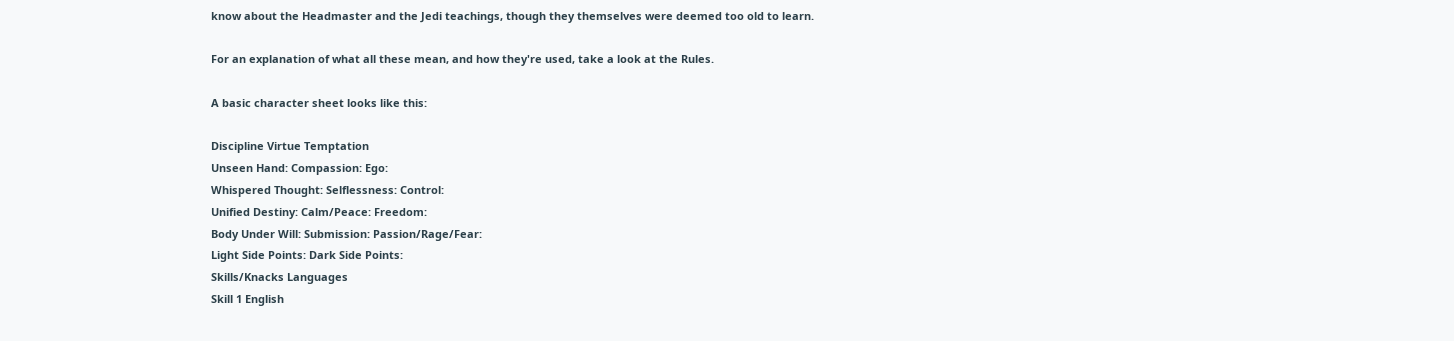know about the Headmaster and the Jedi teachings, though they themselves were deemed too old to learn.

For an explanation of what all these mean, and how they're used, take a look at the Rules.

A basic character sheet looks like this:

Discipline Virtue Temptation
Unseen Hand: Compassion: Ego:
Whispered Thought: Selflessness: Control:
Unified Destiny: Calm/Peace: Freedom:
Body Under Will: Submission: Passion/Rage/Fear:
Light Side Points: Dark Side Points:
Skills/Knacks Languages
Skill 1 English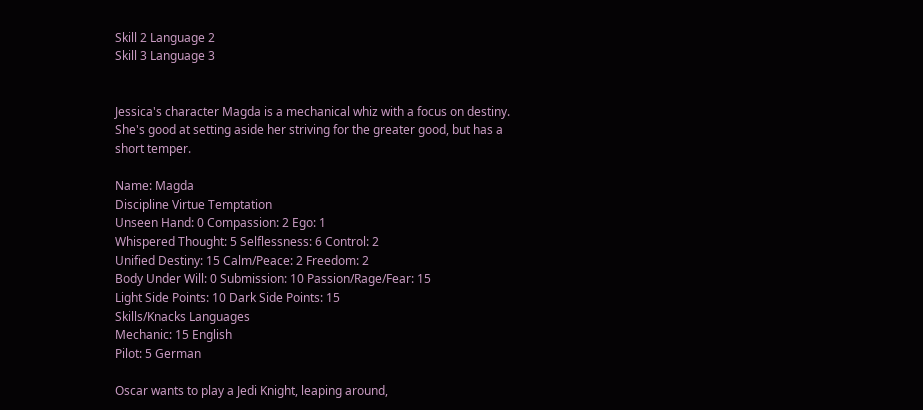Skill 2 Language 2
Skill 3 Language 3


Jessica's character Magda is a mechanical whiz with a focus on destiny. She's good at setting aside her striving for the greater good, but has a short temper.

Name: Magda
Discipline Virtue Temptation
Unseen Hand: 0 Compassion: 2 Ego: 1
Whispered Thought: 5 Selflessness: 6 Control: 2
Unified Destiny: 15 Calm/Peace: 2 Freedom: 2
Body Under Will: 0 Submission: 10 Passion/Rage/Fear: 15
Light Side Points: 10 Dark Side Points: 15
Skills/Knacks Languages
Mechanic: 15 English
Pilot: 5 German

Oscar wants to play a Jedi Knight, leaping around,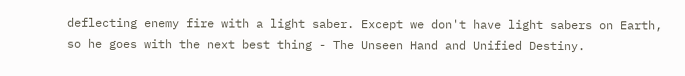deflecting enemy fire with a light saber. Except we don't have light sabers on Earth, so he goes with the next best thing - The Unseen Hand and Unified Destiny.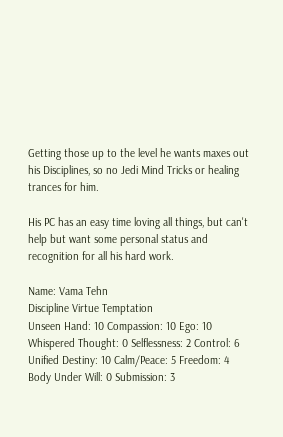Getting those up to the level he wants maxes out his Disciplines, so no Jedi Mind Tricks or healing trances for him.

His PC has an easy time loving all things, but can't help but want some personal status and recognition for all his hard work.

Name: Vama Tehn
Discipline Virtue Temptation
Unseen Hand: 10 Compassion: 10 Ego: 10
Whispered Thought: 0 Selflessness: 2 Control: 6
Unified Destiny: 10 Calm/Peace: 5 Freedom: 4
Body Under Will: 0 Submission: 3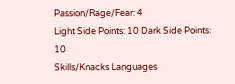Passion/Rage/Fear: 4
Light Side Points: 10 Dark Side Points: 10
Skills/Knacks Languages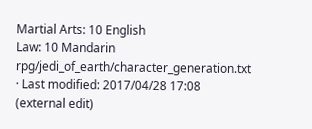Martial Arts: 10 English
Law: 10 Mandarin
rpg/jedi_of_earth/character_generation.txt · Last modified: 2017/04/28 17:08 (external edit)